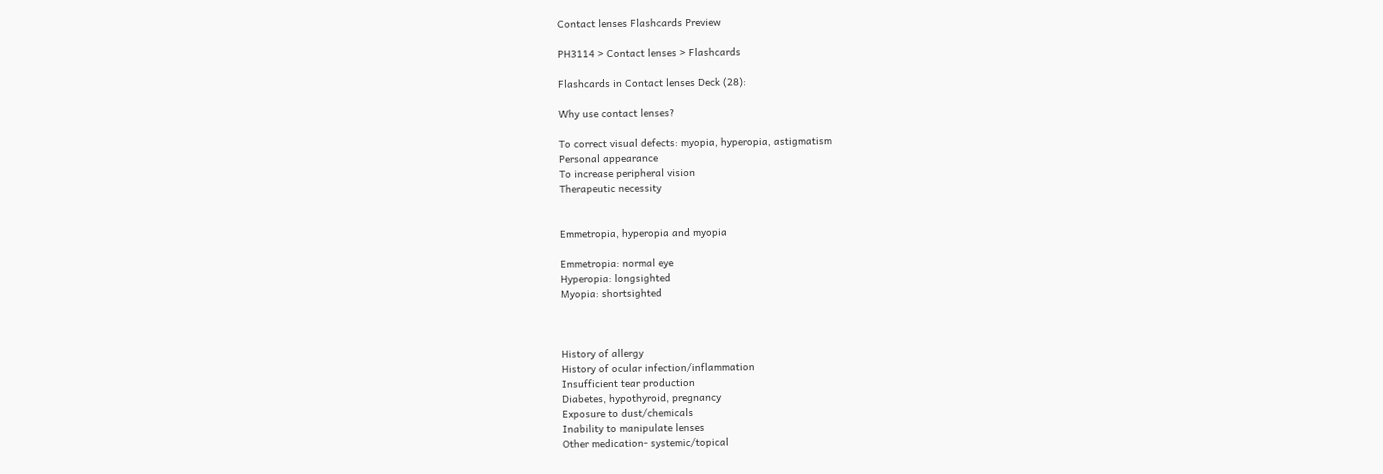Contact lenses Flashcards Preview

PH3114 > Contact lenses > Flashcards

Flashcards in Contact lenses Deck (28):

Why use contact lenses?

To correct visual defects: myopia, hyperopia, astigmatism
Personal appearance
To increase peripheral vision
Therapeutic necessity


Emmetropia, hyperopia and myopia

Emmetropia: normal eye
Hyperopia: longsighted
Myopia: shortsighted



History of allergy
History of ocular infection/inflammation
Insufficient tear production
Diabetes, hypothyroid, pregnancy
Exposure to dust/chemicals
Inability to manipulate lenses
Other medication- systemic/topical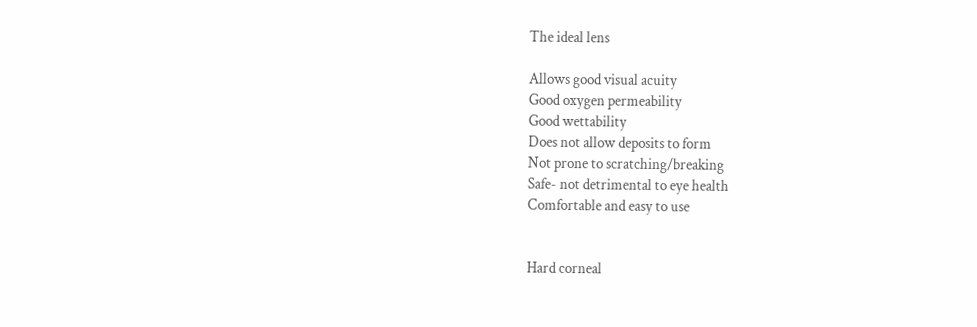The ideal lens

Allows good visual acuity
Good oxygen permeability
Good wettability
Does not allow deposits to form
Not prone to scratching/breaking
Safe- not detrimental to eye health
Comfortable and easy to use


Hard corneal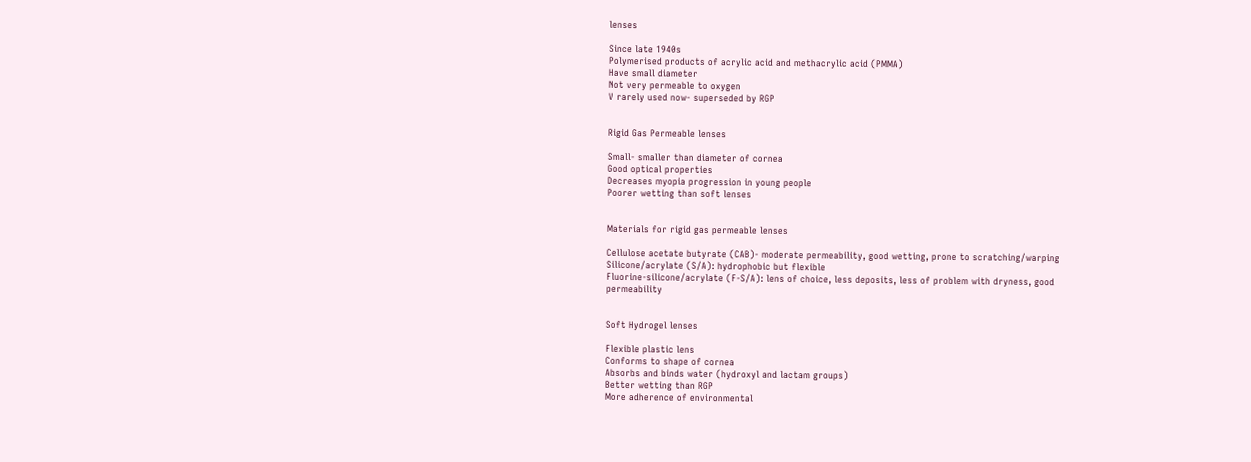lenses

Since late 1940s
Polymerised products of acrylic acid and methacrylic acid (PMMA)
Have small diameter
Not very permeable to oxygen
V rarely used now- superseded by RGP


Rigid Gas Permeable lenses

Small- smaller than diameter of cornea
Good optical properties
Decreases myopia progression in young people
Poorer wetting than soft lenses


Materials for rigid gas permeable lenses

Cellulose acetate butyrate (CAB)- moderate permeability, good wetting, prone to scratching/warping
Silicone/acrylate (S/A): hydrophobic but flexible
Fluorine-silicone/acrylate (F-S/A): lens of choice, less deposits, less of problem with dryness, good permeability


Soft Hydrogel lenses

Flexible plastic lens
Conforms to shape of cornea
Absorbs and binds water (hydroxyl and lactam groups)
Better wetting than RGP
More adherence of environmental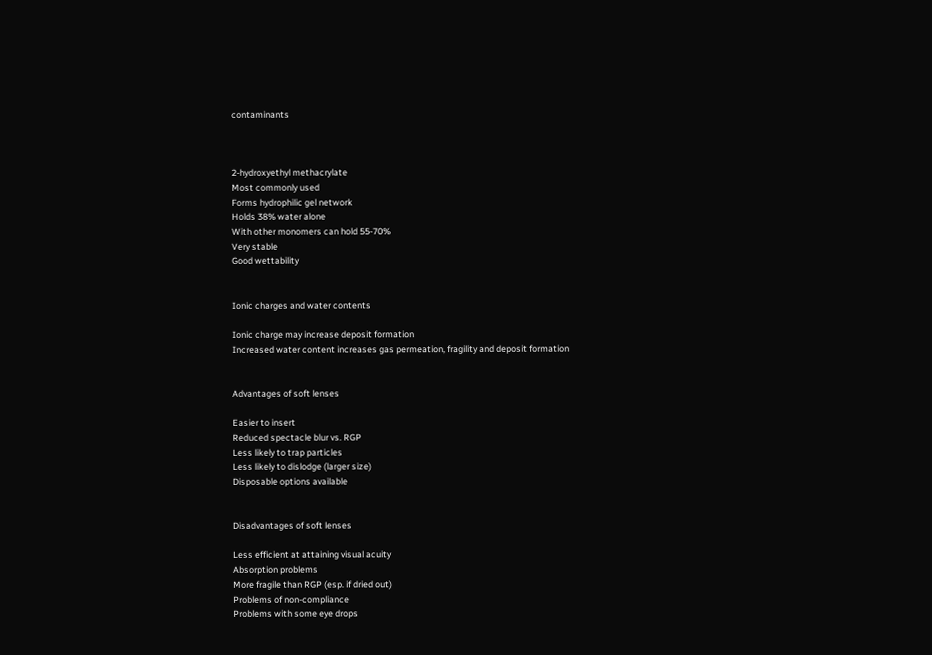contaminants



2-hydroxyethyl methacrylate
Most commonly used
Forms hydrophilic gel network
Holds 38% water alone
With other monomers can hold 55-70%
Very stable
Good wettability


Ionic charges and water contents

Ionic charge may increase deposit formation
Increased water content increases gas permeation, fragility and deposit formation


Advantages of soft lenses

Easier to insert
Reduced spectacle blur vs. RGP
Less likely to trap particles
Less likely to dislodge (larger size)
Disposable options available


Disadvantages of soft lenses

Less efficient at attaining visual acuity
Absorption problems
More fragile than RGP (esp. if dried out)
Problems of non-compliance
Problems with some eye drops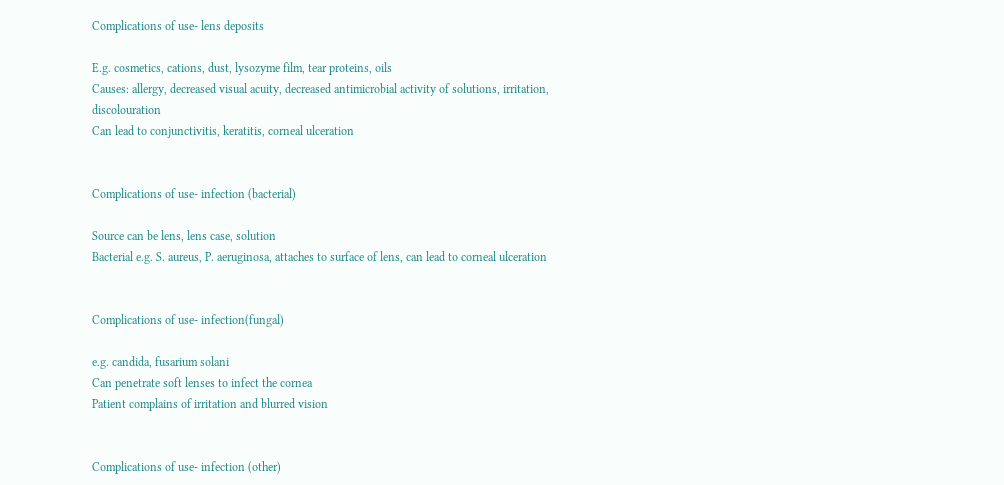Complications of use- lens deposits

E.g. cosmetics, cations, dust, lysozyme film, tear proteins, oils
Causes: allergy, decreased visual acuity, decreased antimicrobial activity of solutions, irritation, discolouration
Can lead to conjunctivitis, keratitis, corneal ulceration


Complications of use- infection (bacterial)

Source can be lens, lens case, solution
Bacterial e.g. S. aureus, P. aeruginosa, attaches to surface of lens, can lead to corneal ulceration


Complications of use- infection(fungal)

e.g. candida, fusarium solani
Can penetrate soft lenses to infect the cornea
Patient complains of irritation and blurred vision


Complications of use- infection (other)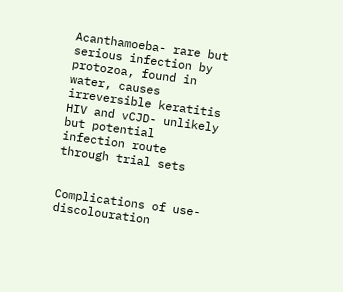Acanthamoeba- rare but serious infection by protozoa, found in water, causes irreversible keratitis
HIV and vCJD- unlikely but potential infection route through trial sets


Complications of use- discolouration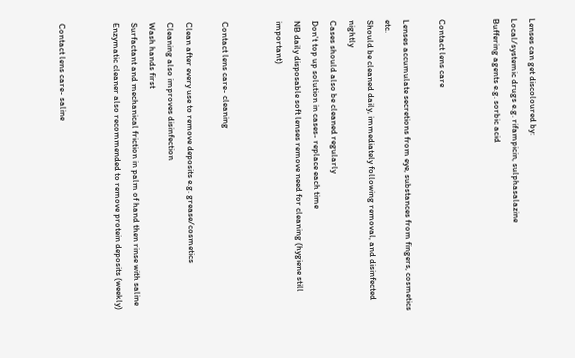Lenses can get discoloured by:
Local/systemic drugs e.g. rifampicin, sulphasalazine
Buffering agents e.g. sorbic acid


Contact lens care

Lenses accumulate secretions from eye, substances from fingers, cosmetics etc.
Should be cleaned daily, immediately following removal, and disinfected nightly
Cases should also be cleaned regularly
Don't top up solution in cases- replace each time
NB daily disposable soft lenses remove need for cleaning (hygiene still important)


Contact lens care- cleaning

Clean after every use to remove deposits e.g. grease/cosmetics
Cleaning also improves disinfection
Wash hands first
Surfactant and mechanical friction in palm of hand then rinse with saline
Enzymatic cleaner also recommended to remove protein deposits (weekly)


Contact lens care- saline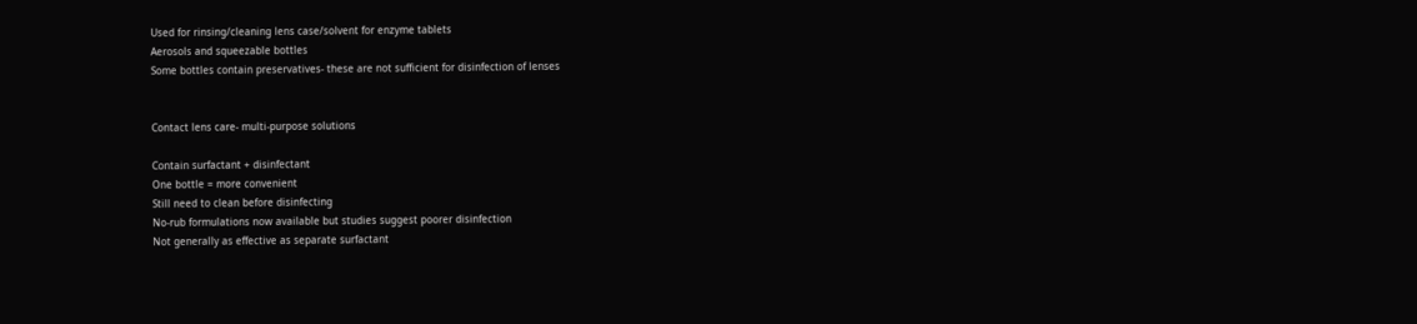Used for rinsing/cleaning lens case/solvent for enzyme tablets
Aerosols and squeezable bottles
Some bottles contain preservatives- these are not sufficient for disinfection of lenses


Contact lens care- multi-purpose solutions

Contain surfactant + disinfectant
One bottle = more convenient
Still need to clean before disinfecting
No-rub formulations now available but studies suggest poorer disinfection
Not generally as effective as separate surfactant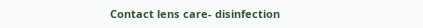Contact lens care- disinfection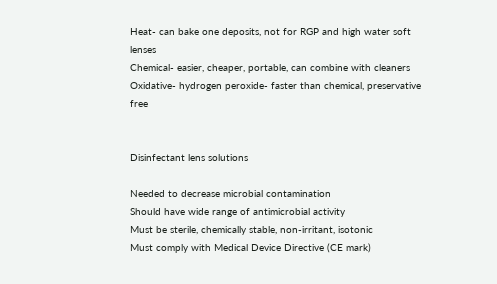Heat- can bake one deposits, not for RGP and high water soft lenses
Chemical- easier, cheaper, portable, can combine with cleaners
Oxidative- hydrogen peroxide- faster than chemical, preservative free


Disinfectant lens solutions

Needed to decrease microbial contamination
Should have wide range of antimicrobial activity
Must be sterile, chemically stable, non-irritant, isotonic
Must comply with Medical Device Directive (CE mark)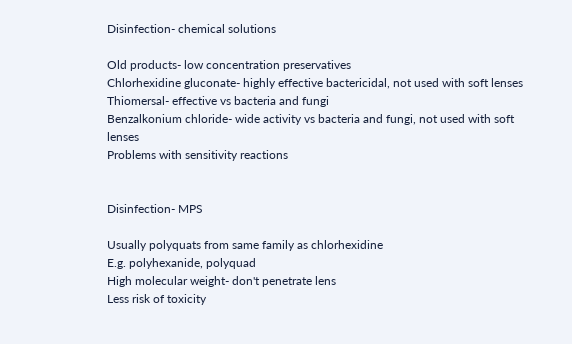Disinfection- chemical solutions

Old products- low concentration preservatives
Chlorhexidine gluconate- highly effective bactericidal, not used with soft lenses
Thiomersal- effective vs bacteria and fungi
Benzalkonium chloride- wide activity vs bacteria and fungi, not used with soft lenses
Problems with sensitivity reactions


Disinfection- MPS

Usually polyquats from same family as chlorhexidine
E.g. polyhexanide, polyquad
High molecular weight- don't penetrate lens
Less risk of toxicity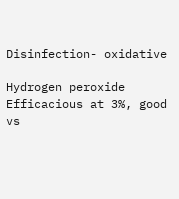Disinfection- oxidative

Hydrogen peroxide
Efficacious at 3%, good vs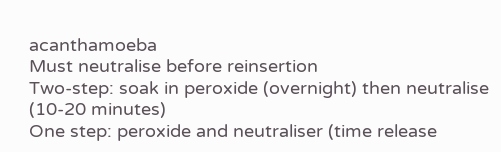acanthamoeba
Must neutralise before reinsertion
Two-step: soak in peroxide (overnight) then neutralise (10-20 minutes)
One step: peroxide and neutraliser (time release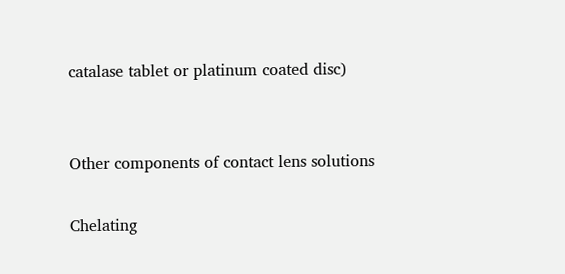catalase tablet or platinum coated disc)


Other components of contact lens solutions

Chelating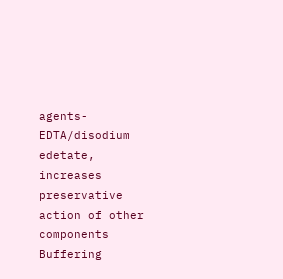agents- EDTA/disodium edetate, increases preservative action of other components
Buffering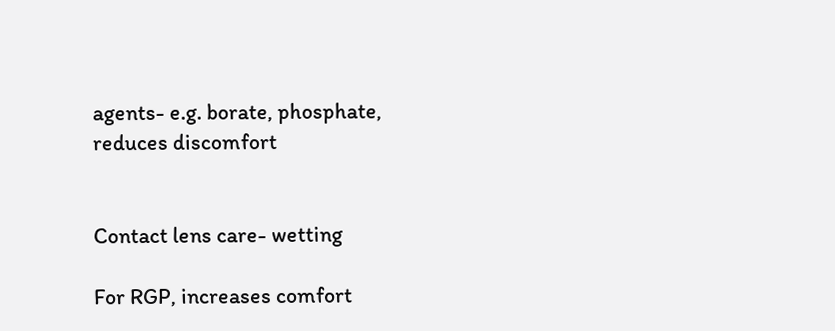agents- e.g. borate, phosphate, reduces discomfort


Contact lens care- wetting

For RGP, increases comfort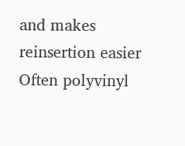and makes reinsertion easier
Often polyvinyl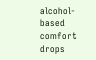alcohol-based comfort drops